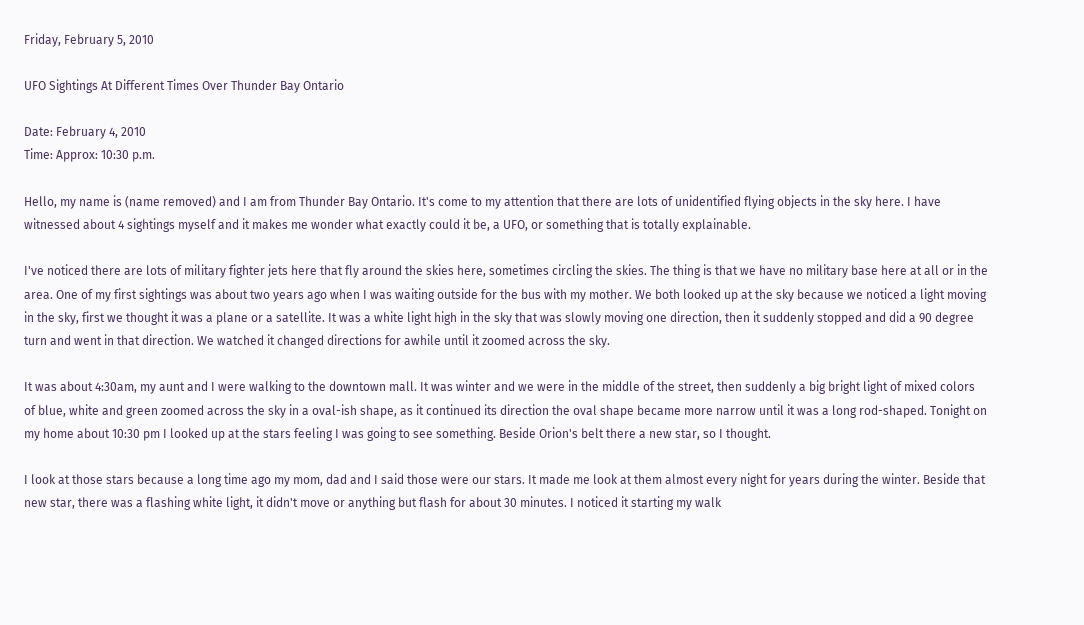Friday, February 5, 2010

UFO Sightings At Different Times Over Thunder Bay Ontario

Date: February 4, 2010
Time: Approx: 10:30 p.m.

Hello, my name is (name removed) and I am from Thunder Bay Ontario. It's come to my attention that there are lots of unidentified flying objects in the sky here. I have witnessed about 4 sightings myself and it makes me wonder what exactly could it be, a UFO, or something that is totally explainable.

I've noticed there are lots of military fighter jets here that fly around the skies here, sometimes circling the skies. The thing is that we have no military base here at all or in the area. One of my first sightings was about two years ago when I was waiting outside for the bus with my mother. We both looked up at the sky because we noticed a light moving in the sky, first we thought it was a plane or a satellite. It was a white light high in the sky that was slowly moving one direction, then it suddenly stopped and did a 90 degree turn and went in that direction. We watched it changed directions for awhile until it zoomed across the sky.

It was about 4:30am, my aunt and I were walking to the downtown mall. It was winter and we were in the middle of the street, then suddenly a big bright light of mixed colors of blue, white and green zoomed across the sky in a oval-ish shape, as it continued its direction the oval shape became more narrow until it was a long rod-shaped. Tonight on my home about 10:30 pm I looked up at the stars feeling I was going to see something. Beside Orion's belt there a new star, so I thought.

I look at those stars because a long time ago my mom, dad and I said those were our stars. It made me look at them almost every night for years during the winter. Beside that new star, there was a flashing white light, it didn't move or anything but flash for about 30 minutes. I noticed it starting my walk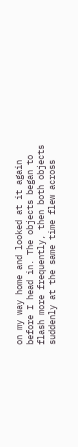on my way home and looked at it again before I head in. The objects began to flash more frequently, then both objects suddenly at the same time flew across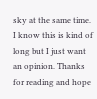sky at the same time. I know this is kind of long but I just want an opinion. Thanks for reading and hope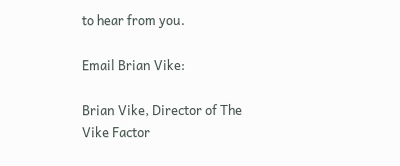to hear from you.

Email Brian Vike:

Brian Vike, Director of The Vike Factor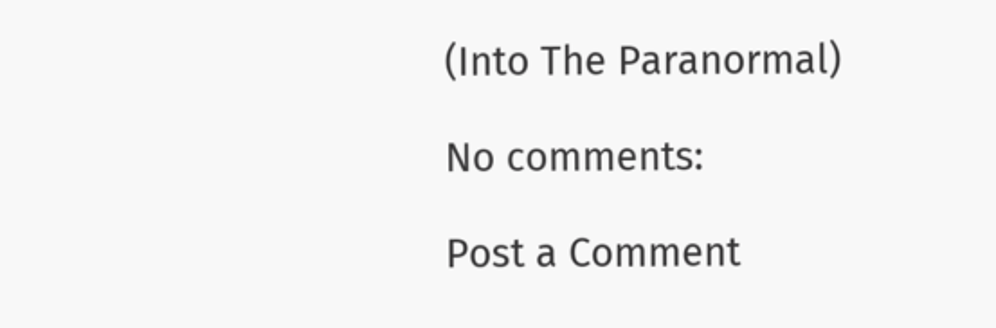(Into The Paranormal)

No comments:

Post a Comment